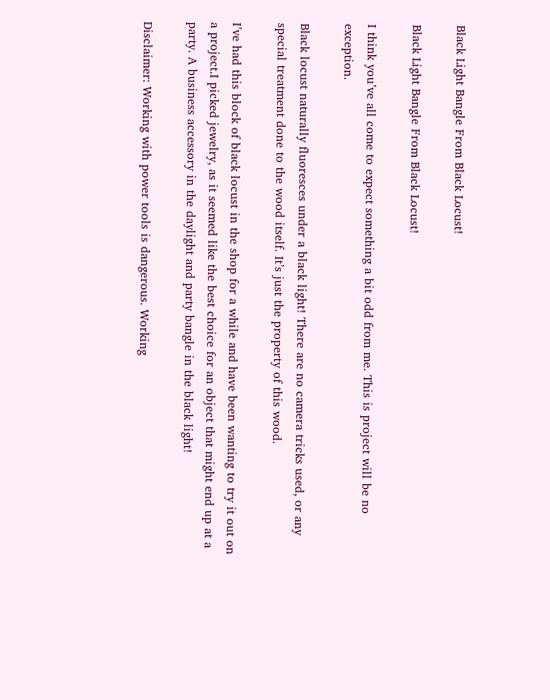Black Light Bangle From Black Locust!

Black Light Bangle From Black Locust!

I think you’ve all come to expect something a bit odd from me. This is project will be no exception.

Black locust naturally fluoresces under a black light! There are no camera tricks used, or any special treatment done to the wood itself. It’s just the property of this wood.

I’ve had this block of black locust in the shop for a while and have been wanting to try it out on a project.I picked jewelry, as it seemed like the best choice for an object that might end up at a party. A business accessory in the daylight and party bangle in the black light!

Disclaimer: Working with power tools is dangerous. Working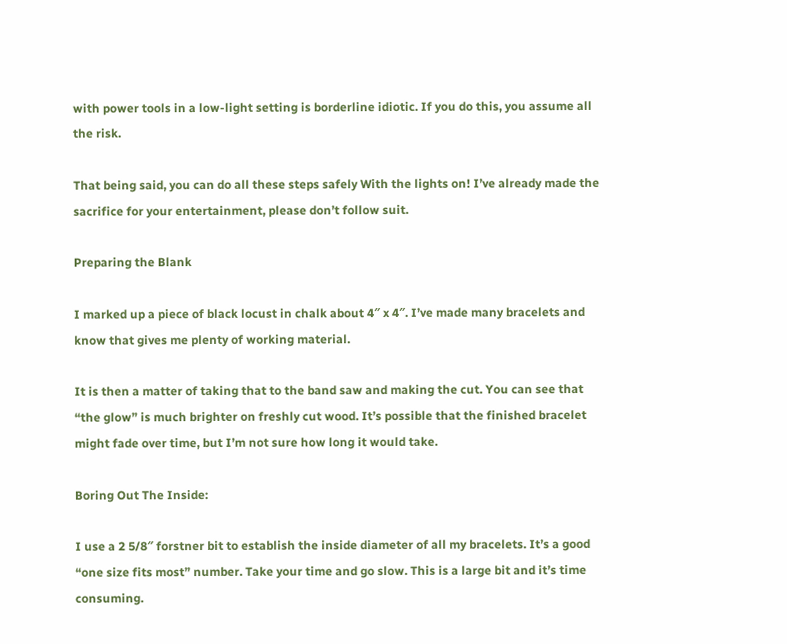with power tools in a low-light setting is borderline idiotic. If you do this, you assume all the risk.

That being said, you can do all these steps safely With the lights on! I’ve already made the sacrifice for your entertainment, please don’t follow suit.

Preparing the Blank

I marked up a piece of black locust in chalk about 4″ x 4″. I’ve made many bracelets and know that gives me plenty of working material.

It is then a matter of taking that to the band saw and making the cut. You can see that “the glow” is much brighter on freshly cut wood. It’s possible that the finished bracelet might fade over time, but I’m not sure how long it would take.

Boring Out The Inside:

I use a 2 5/8″ forstner bit to establish the inside diameter of all my bracelets. It’s a good “one size fits most” number. Take your time and go slow. This is a large bit and it’s time consuming.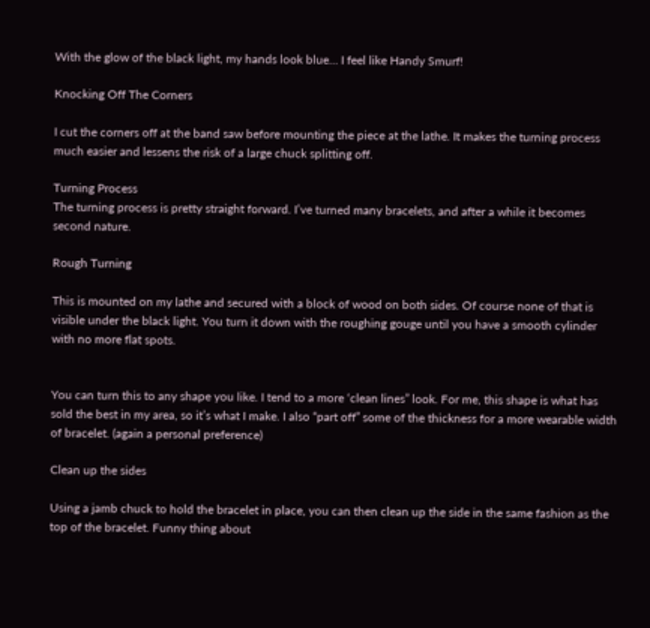With the glow of the black light, my hands look blue… I feel like Handy Smurf!

Knocking Off The Corners

I cut the corners off at the band saw before mounting the piece at the lathe. It makes the turning process much easier and lessens the risk of a large chuck splitting off.

Turning Process
The turning process is pretty straight forward. I’ve turned many bracelets, and after a while it becomes second nature.

Rough Turning

This is mounted on my lathe and secured with a block of wood on both sides. Of course none of that is visible under the black light. You turn it down with the roughing gouge until you have a smooth cylinder with no more flat spots.


You can turn this to any shape you like. I tend to a more ‘clean lines” look. For me, this shape is what has sold the best in my area, so it’s what I make. I also “part off” some of the thickness for a more wearable width of bracelet. (again a personal preference)

Clean up the sides

Using a jamb chuck to hold the bracelet in place, you can then clean up the side in the same fashion as the top of the bracelet. Funny thing about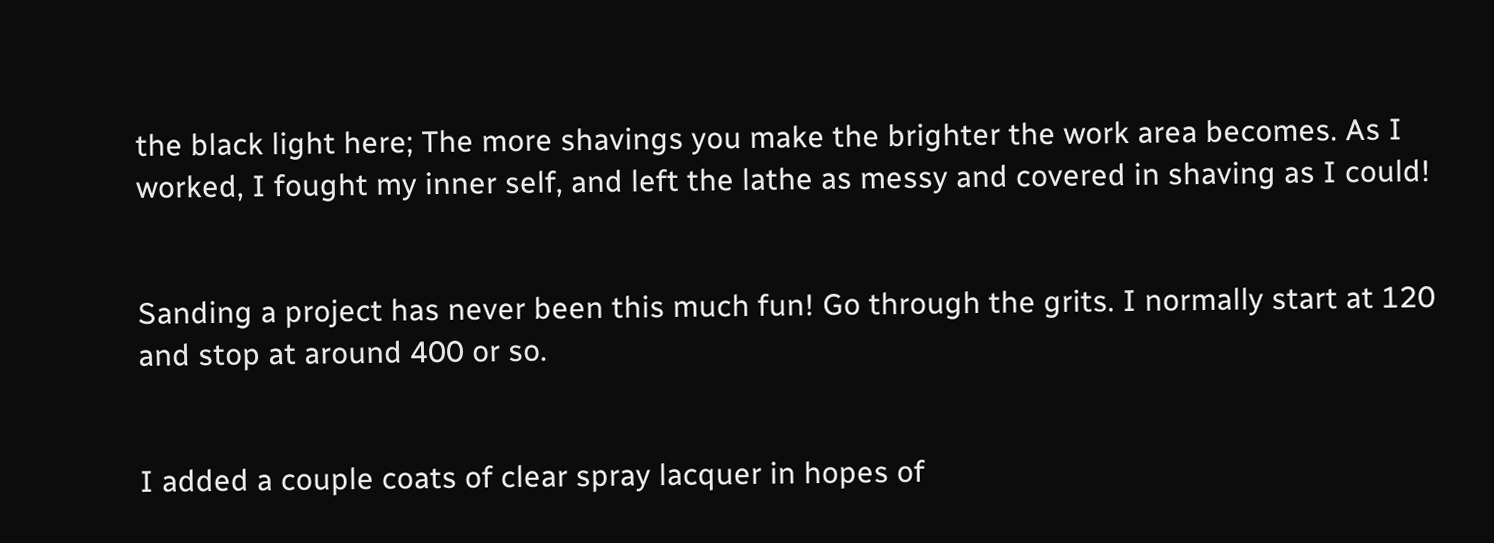the black light here; The more shavings you make the brighter the work area becomes. As I worked, I fought my inner self, and left the lathe as messy and covered in shaving as I could!


Sanding a project has never been this much fun! Go through the grits. I normally start at 120 and stop at around 400 or so.


I added a couple coats of clear spray lacquer in hopes of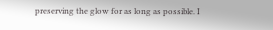preserving the glow for as long as possible. I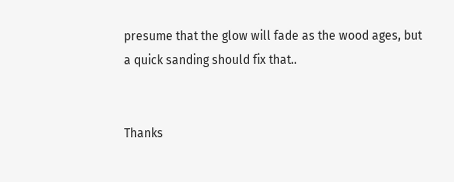presume that the glow will fade as the wood ages, but a quick sanding should fix that..


Thanks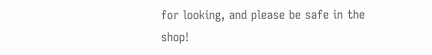for looking, and please be safe in the shop!